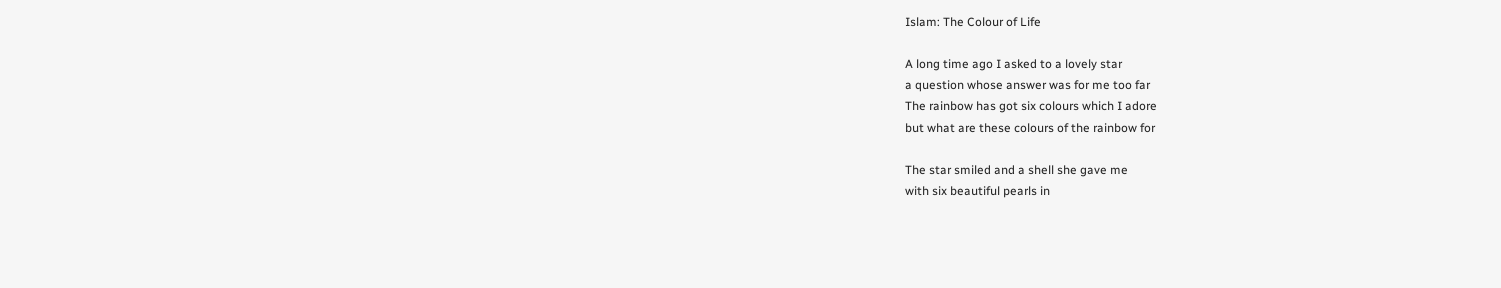Islam: The Colour of Life

A long time ago I asked to a lovely star
a question whose answer was for me too far
The rainbow has got six colours which I adore
but what are these colours of the rainbow for

The star smiled and a shell she gave me
with six beautiful pearls in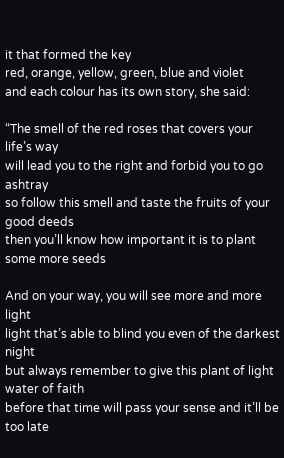it that formed the key
red, orange, yellow, green, blue and violet
and each colour has its own story, she said:

“The smell of the red roses that covers your life’s way
will lead you to the right and forbid you to go ashtray
so follow this smell and taste the fruits of your good deeds
then you’ll know how important it is to plant some more seeds

And on your way, you will see more and more light
light that’s able to blind you even of the darkest night
but always remember to give this plant of light water of faith
before that time will pass your sense and it’ll be too late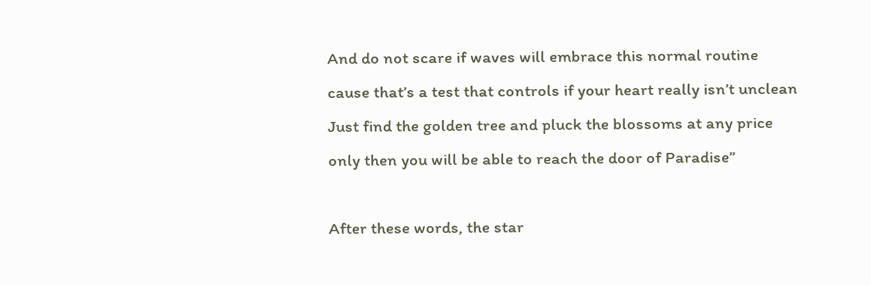And do not scare if waves will embrace this normal routine
cause that’s a test that controls if your heart really isn’t unclean
Just find the golden tree and pluck the blossoms at any price
only then you will be able to reach the door of Paradise”

After these words, the star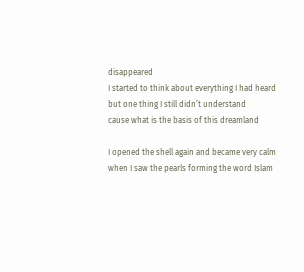disappeared
I started to think about everything I had heard
but one thing I still didn’t understand
cause what is the basis of this dreamland

I opened the shell again and became very calm
when I saw the pearls forming the word Islam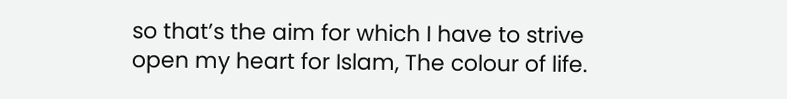so that’s the aim for which I have to strive
open my heart for Islam, The colour of life.